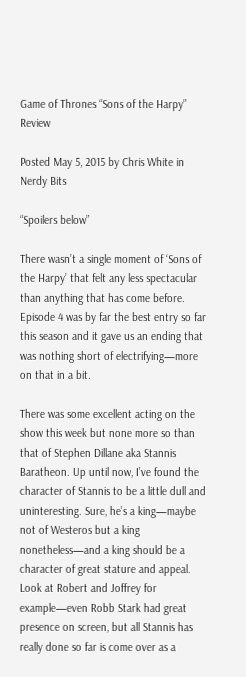Game of Thrones “Sons of the Harpy” Review

Posted May 5, 2015 by Chris White in Nerdy Bits

“Spoilers below”

There wasn’t a single moment of ‘Sons of the Harpy’ that felt any less spectacular than anything that has come before. Episode 4 was by far the best entry so far this season and it gave us an ending that was nothing short of electrifying—more on that in a bit.

There was some excellent acting on the show this week but none more so than that of Stephen Dillane aka Stannis Baratheon. Up until now, I’ve found the character of Stannis to be a little dull and uninteresting. Sure, he’s a king—maybe not of Westeros but a king nonetheless—and a king should be a character of great stature and appeal. Look at Robert and Joffrey for example—even Robb Stark had great presence on screen, but all Stannis has really done so far is come over as a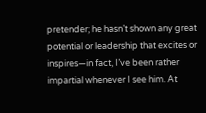pretender; he hasn’t shown any great potential or leadership that excites or inspires—in fact, I’ve been rather impartial whenever I see him. At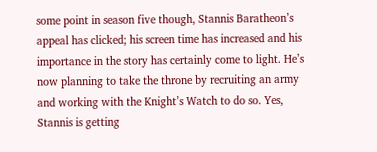some point in season five though, Stannis Baratheon’s appeal has clicked; his screen time has increased and his importance in the story has certainly come to light. He’s now planning to take the throne by recruiting an army and working with the Knight’s Watch to do so. Yes, Stannis is getting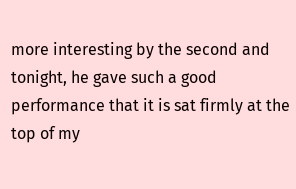more interesting by the second and tonight, he gave such a good performance that it is sat firmly at the top of my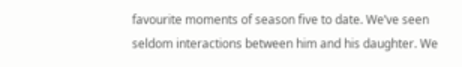favourite moments of season five to date. We’ve seen seldom interactions between him and his daughter. We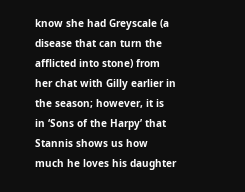know she had Greyscale (a disease that can turn the afflicted into stone) from her chat with Gilly earlier in the season; however, it is in ‘Sons of the Harpy’ that Stannis shows us how much he loves his daughter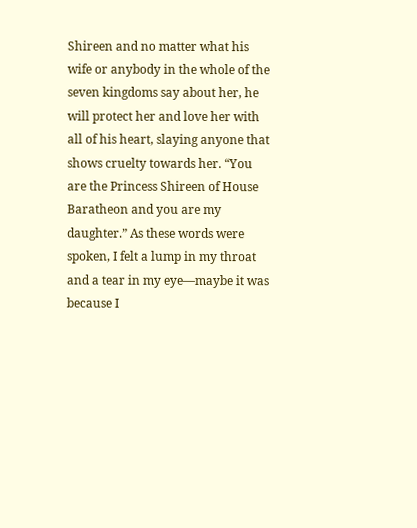Shireen and no matter what his wife or anybody in the whole of the seven kingdoms say about her, he will protect her and love her with all of his heart, slaying anyone that shows cruelty towards her. “You are the Princess Shireen of House Baratheon and you are my daughter.” As these words were spoken, I felt a lump in my throat and a tear in my eye—maybe it was because I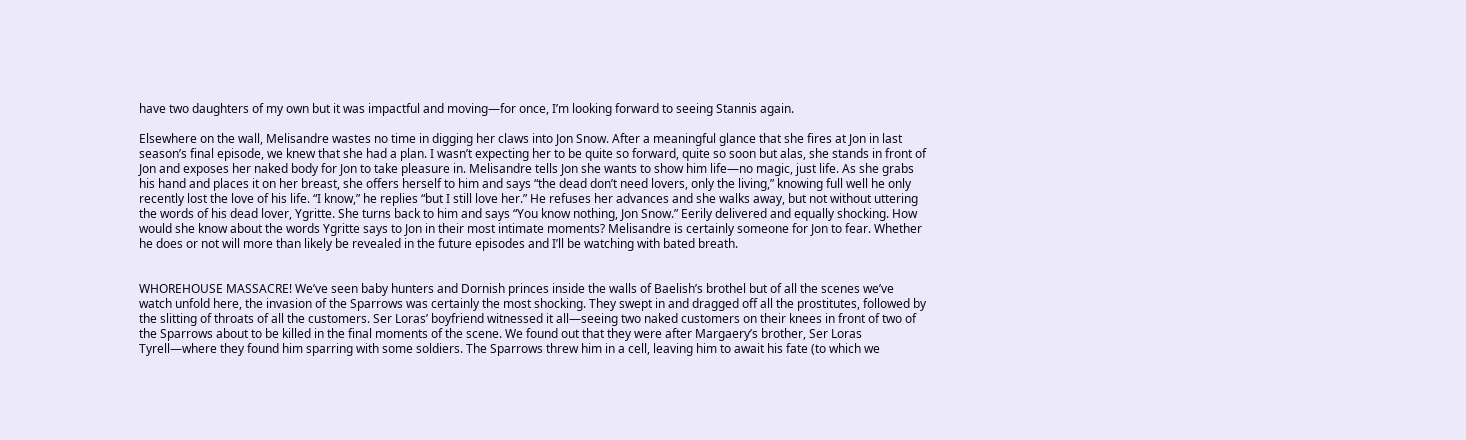have two daughters of my own but it was impactful and moving—for once, I’m looking forward to seeing Stannis again.

Elsewhere on the wall, Melisandre wastes no time in digging her claws into Jon Snow. After a meaningful glance that she fires at Jon in last season’s final episode, we knew that she had a plan. I wasn’t expecting her to be quite so forward, quite so soon but alas, she stands in front of Jon and exposes her naked body for Jon to take pleasure in. Melisandre tells Jon she wants to show him life—no magic, just life. As she grabs his hand and places it on her breast, she offers herself to him and says “the dead don’t need lovers, only the living,” knowing full well he only recently lost the love of his life. “I know,” he replies “but I still love her.” He refuses her advances and she walks away, but not without uttering the words of his dead lover, Ygritte. She turns back to him and says “You know nothing, Jon Snow.” Eerily delivered and equally shocking. How would she know about the words Ygritte says to Jon in their most intimate moments? Melisandre is certainly someone for Jon to fear. Whether he does or not will more than likely be revealed in the future episodes and I’ll be watching with bated breath.


WHOREHOUSE MASSACRE! We’ve seen baby hunters and Dornish princes inside the walls of Baelish’s brothel but of all the scenes we’ve watch unfold here, the invasion of the Sparrows was certainly the most shocking. They swept in and dragged off all the prostitutes, followed by the slitting of throats of all the customers. Ser Loras’ boyfriend witnessed it all—seeing two naked customers on their knees in front of two of the Sparrows about to be killed in the final moments of the scene. We found out that they were after Margaery’s brother, Ser Loras Tyrell—where they found him sparring with some soldiers. The Sparrows threw him in a cell, leaving him to await his fate (to which we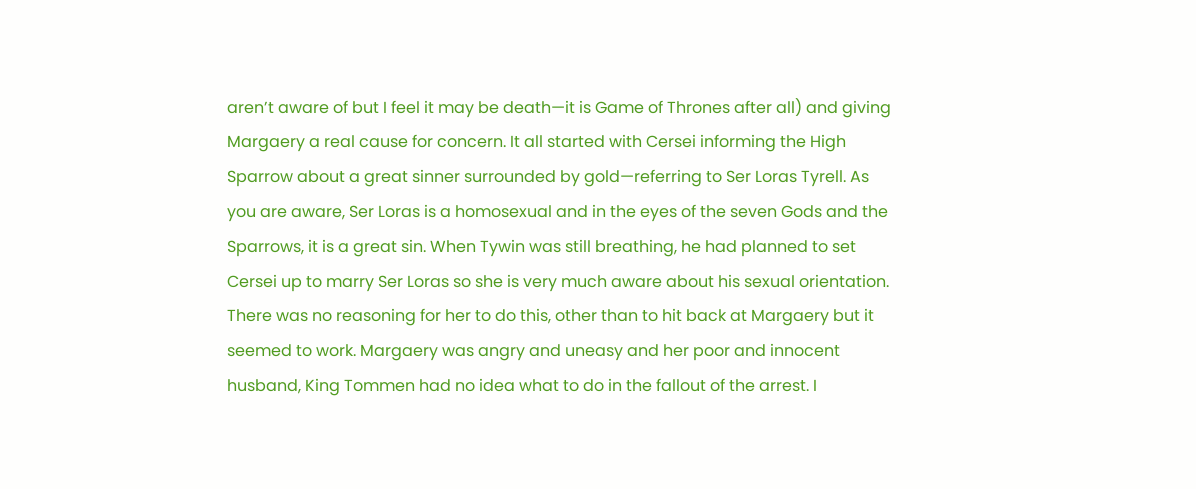aren’t aware of but I feel it may be death—it is Game of Thrones after all) and giving Margaery a real cause for concern. It all started with Cersei informing the High Sparrow about a great sinner surrounded by gold—referring to Ser Loras Tyrell. As you are aware, Ser Loras is a homosexual and in the eyes of the seven Gods and the Sparrows, it is a great sin. When Tywin was still breathing, he had planned to set Cersei up to marry Ser Loras so she is very much aware about his sexual orientation. There was no reasoning for her to do this, other than to hit back at Margaery but it seemed to work. Margaery was angry and uneasy and her poor and innocent husband, King Tommen had no idea what to do in the fallout of the arrest. I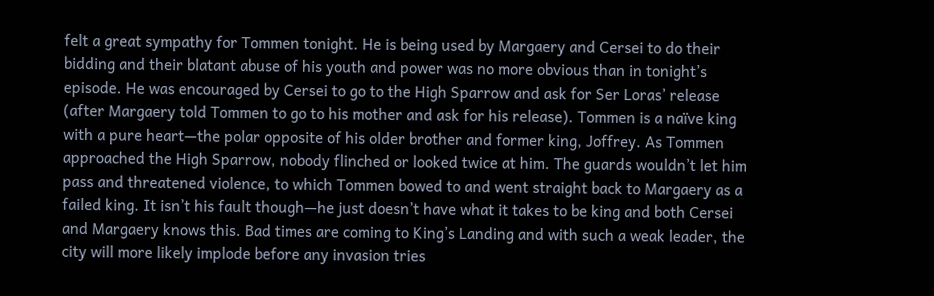felt a great sympathy for Tommen tonight. He is being used by Margaery and Cersei to do their bidding and their blatant abuse of his youth and power was no more obvious than in tonight’s episode. He was encouraged by Cersei to go to the High Sparrow and ask for Ser Loras’ release (after Margaery told Tommen to go to his mother and ask for his release). Tommen is a naïve king with a pure heart—the polar opposite of his older brother and former king, Joffrey. As Tommen approached the High Sparrow, nobody flinched or looked twice at him. The guards wouldn’t let him pass and threatened violence, to which Tommen bowed to and went straight back to Margaery as a failed king. It isn’t his fault though—he just doesn’t have what it takes to be king and both Cersei and Margaery knows this. Bad times are coming to King’s Landing and with such a weak leader, the city will more likely implode before any invasion tries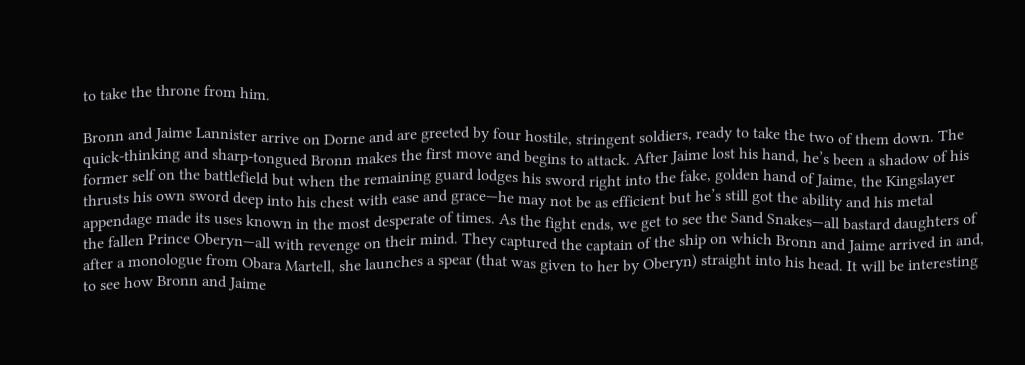to take the throne from him.

Bronn and Jaime Lannister arrive on Dorne and are greeted by four hostile, stringent soldiers, ready to take the two of them down. The quick-thinking and sharp-tongued Bronn makes the first move and begins to attack. After Jaime lost his hand, he’s been a shadow of his former self on the battlefield but when the remaining guard lodges his sword right into the fake, golden hand of Jaime, the Kingslayer thrusts his own sword deep into his chest with ease and grace—he may not be as efficient but he’s still got the ability and his metal appendage made its uses known in the most desperate of times. As the fight ends, we get to see the Sand Snakes—all bastard daughters of the fallen Prince Oberyn—all with revenge on their mind. They captured the captain of the ship on which Bronn and Jaime arrived in and, after a monologue from Obara Martell, she launches a spear (that was given to her by Oberyn) straight into his head. It will be interesting to see how Bronn and Jaime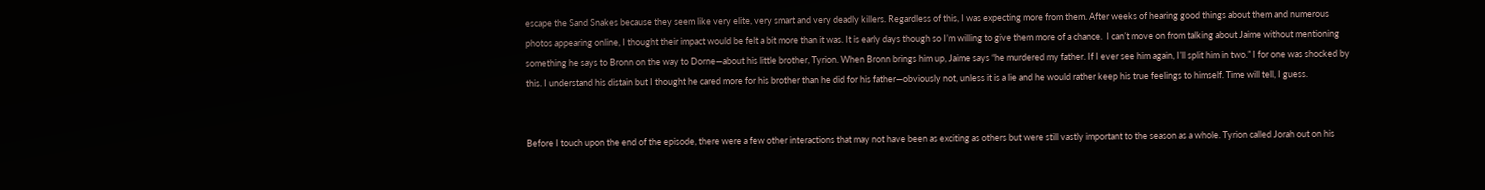escape the Sand Snakes because they seem like very elite, very smart and very deadly killers. Regardless of this, I was expecting more from them. After weeks of hearing good things about them and numerous photos appearing online, I thought their impact would be felt a bit more than it was. It is early days though so I’m willing to give them more of a chance.  I can’t move on from talking about Jaime without mentioning something he says to Bronn on the way to Dorne—about his little brother, Tyrion. When Bronn brings him up, Jaime says “he murdered my father. If I ever see him again, I’ll split him in two.” I for one was shocked by this. I understand his distain but I thought he cared more for his brother than he did for his father—obviously not, unless it is a lie and he would rather keep his true feelings to himself. Time will tell, I guess.


Before I touch upon the end of the episode, there were a few other interactions that may not have been as exciting as others but were still vastly important to the season as a whole. Tyrion called Jorah out on his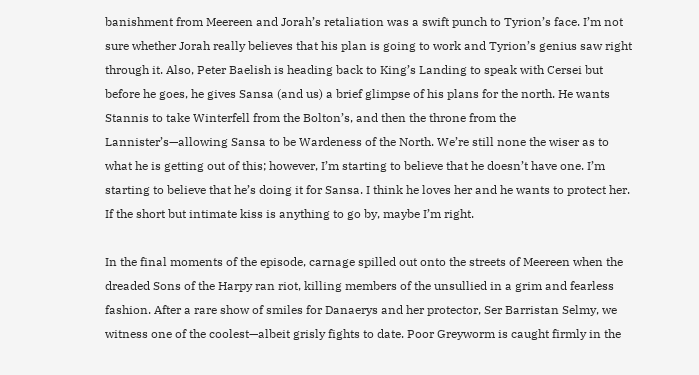banishment from Meereen and Jorah’s retaliation was a swift punch to Tyrion’s face. I’m not sure whether Jorah really believes that his plan is going to work and Tyrion’s genius saw right through it. Also, Peter Baelish is heading back to King’s Landing to speak with Cersei but before he goes, he gives Sansa (and us) a brief glimpse of his plans for the north. He wants Stannis to take Winterfell from the Bolton’s, and then the throne from the Lannister’s—allowing Sansa to be Wardeness of the North. We’re still none the wiser as to what he is getting out of this; however, I’m starting to believe that he doesn’t have one. I’m starting to believe that he’s doing it for Sansa. I think he loves her and he wants to protect her. If the short but intimate kiss is anything to go by, maybe I’m right.

In the final moments of the episode, carnage spilled out onto the streets of Meereen when the dreaded Sons of the Harpy ran riot, killing members of the unsullied in a grim and fearless fashion. After a rare show of smiles for Danaerys and her protector, Ser Barristan Selmy, we witness one of the coolest—albeit grisly fights to date. Poor Greyworm is caught firmly in the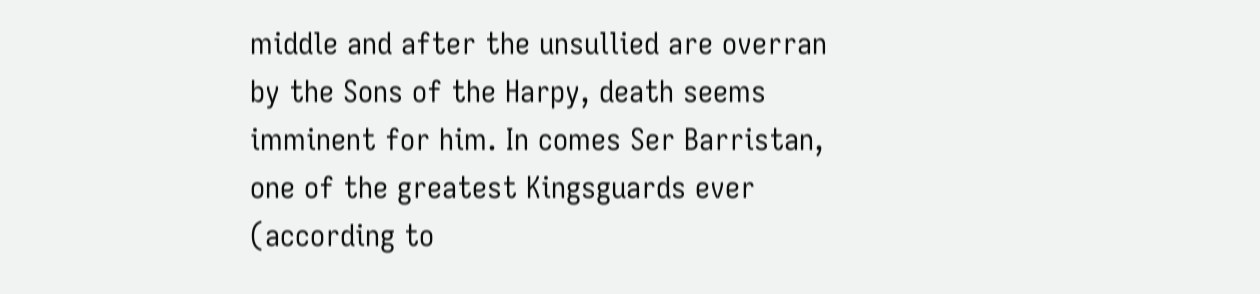middle and after the unsullied are overran by the Sons of the Harpy, death seems imminent for him. In comes Ser Barristan, one of the greatest Kingsguards ever (according to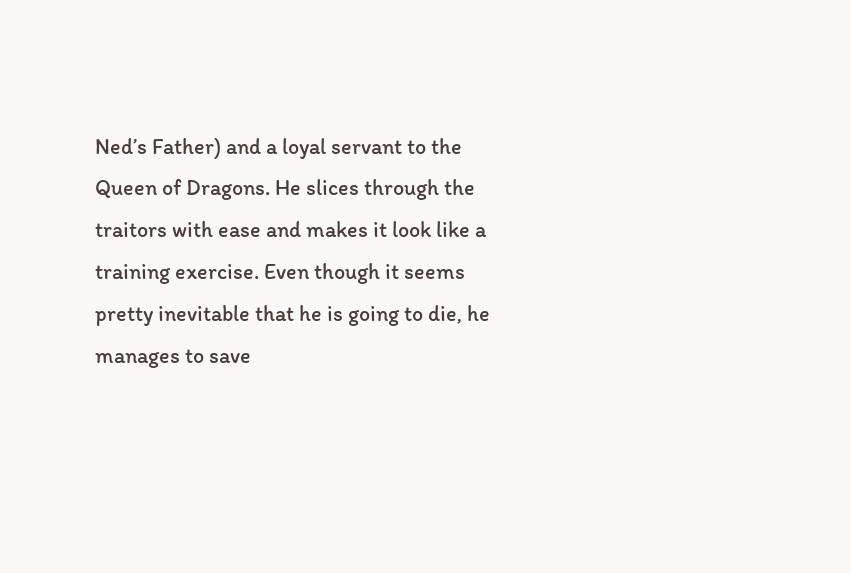Ned’s Father) and a loyal servant to the Queen of Dragons. He slices through the traitors with ease and makes it look like a training exercise. Even though it seems pretty inevitable that he is going to die, he manages to save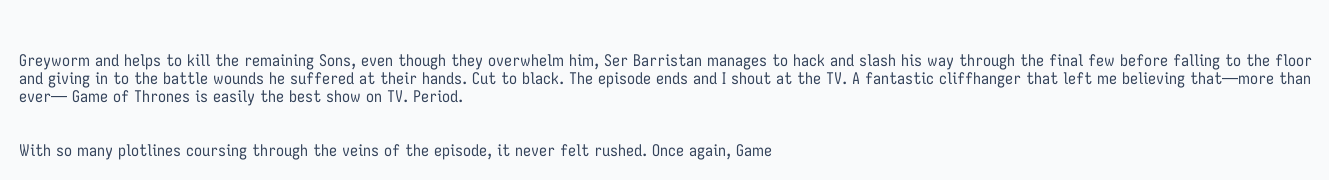Greyworm and helps to kill the remaining Sons, even though they overwhelm him, Ser Barristan manages to hack and slash his way through the final few before falling to the floor and giving in to the battle wounds he suffered at their hands. Cut to black. The episode ends and I shout at the TV. A fantastic cliffhanger that left me believing that—more than ever— Game of Thrones is easily the best show on TV. Period.


With so many plotlines coursing through the veins of the episode, it never felt rushed. Once again, Game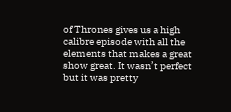of Thrones gives us a high calibre episode with all the elements that makes a great show great. It wasn’t perfect but it was pretty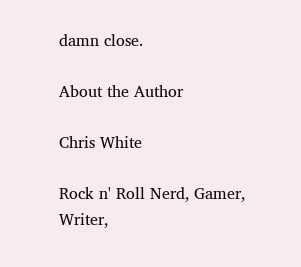damn close.

About the Author

Chris White

Rock n' Roll Nerd, Gamer, Writer,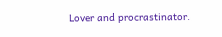Lover and procrastinator.